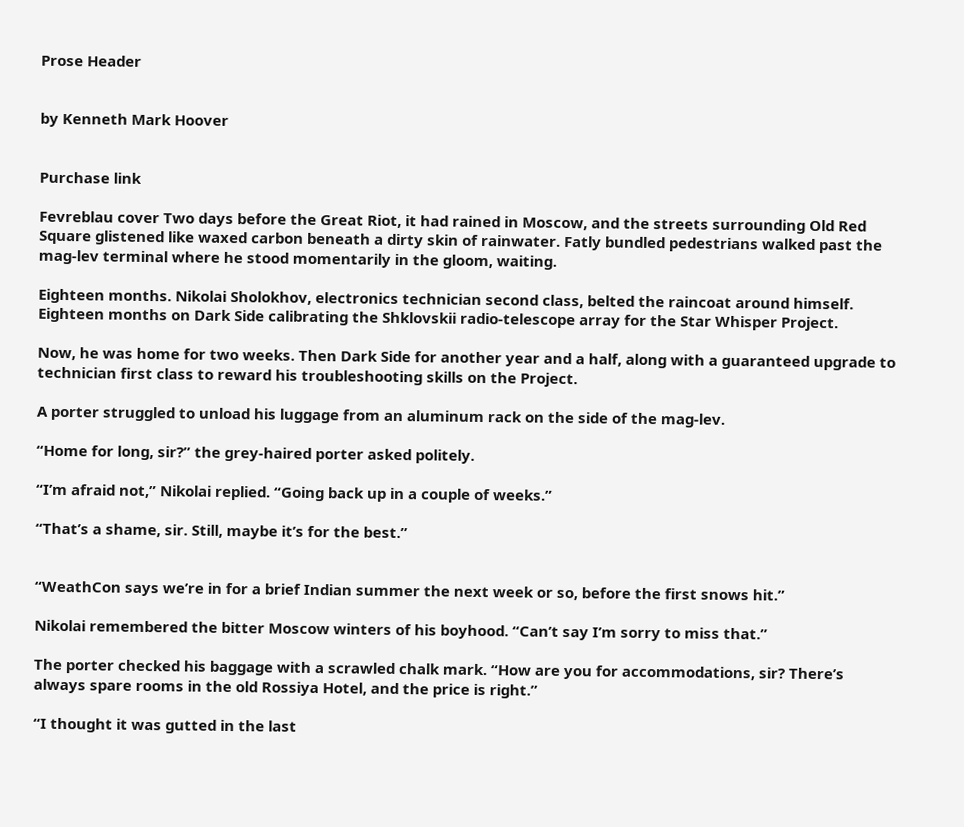Prose Header


by Kenneth Mark Hoover


Purchase link

Fevreblau cover Two days before the Great Riot, it had rained in Moscow, and the streets surrounding Old Red Square glistened like waxed carbon beneath a dirty skin of rainwater. Fatly bundled pedestrians walked past the mag-lev terminal where he stood momentarily in the gloom, waiting.

Eighteen months. Nikolai Sholokhov, electronics technician second class, belted the raincoat around himself. Eighteen months on Dark Side calibrating the Shklovskii radio-telescope array for the Star Whisper Project.

Now, he was home for two weeks. Then Dark Side for another year and a half, along with a guaranteed upgrade to technician first class to reward his troubleshooting skills on the Project.

A porter struggled to unload his luggage from an aluminum rack on the side of the mag-lev.

“Home for long, sir?” the grey-haired porter asked politely.

“I’m afraid not,” Nikolai replied. “Going back up in a couple of weeks.”

“That’s a shame, sir. Still, maybe it’s for the best.”


“WeathCon says we’re in for a brief Indian summer the next week or so, before the first snows hit.”

Nikolai remembered the bitter Moscow winters of his boyhood. “Can’t say I’m sorry to miss that.”

The porter checked his baggage with a scrawled chalk mark. “How are you for accommodations, sir? There’s always spare rooms in the old Rossiya Hotel, and the price is right.”

“I thought it was gutted in the last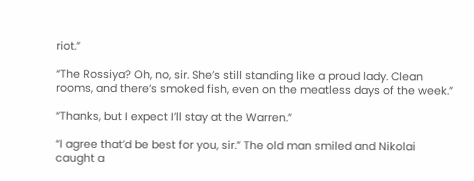riot.”

“The Rossiya? Oh, no, sir. She’s still standing like a proud lady. Clean rooms, and there’s smoked fish, even on the meatless days of the week.”

“Thanks, but I expect I’ll stay at the Warren.”

“I agree that’d be best for you, sir.” The old man smiled and Nikolai caught a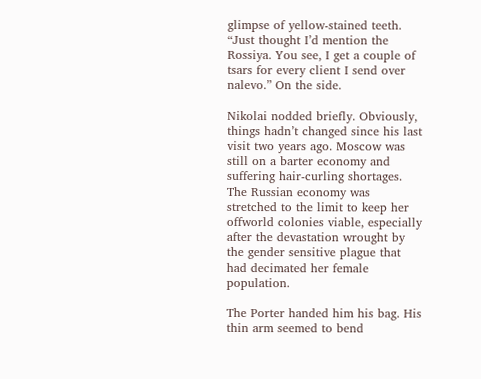glimpse of yellow-stained teeth. “Just thought I’d mention the Rossiya. You see, I get a couple of tsars for every client I send over nalevo.” On the side.

Nikolai nodded briefly. Obviously, things hadn’t changed since his last visit two years ago. Moscow was still on a barter economy and suffering hair-curling shortages. The Russian economy was stretched to the limit to keep her offworld colonies viable, especially after the devastation wrought by the gender sensitive plague that had decimated her female population.

The Porter handed him his bag. His thin arm seemed to bend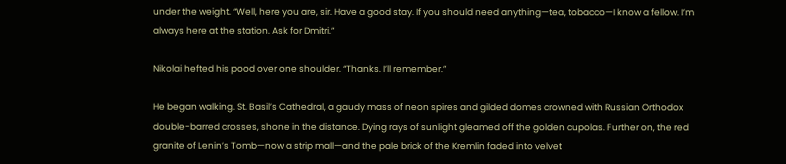under the weight. “Well, here you are, sir. Have a good stay. If you should need anything—tea, tobacco—I know a fellow. I’m always here at the station. Ask for Dmitri.”

Nikolai hefted his pood over one shoulder. “Thanks. I’ll remember.”

He began walking. St. Basil’s Cathedral, a gaudy mass of neon spires and gilded domes crowned with Russian Orthodox double-barred crosses, shone in the distance. Dying rays of sunlight gleamed off the golden cupolas. Further on, the red granite of Lenin’s Tomb—now a strip mall—and the pale brick of the Kremlin faded into velvet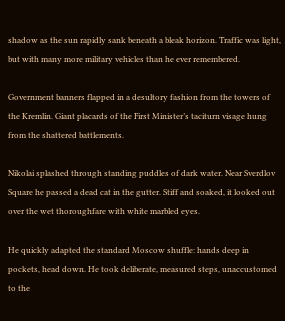shadow as the sun rapidly sank beneath a bleak horizon. Traffic was light, but with many more military vehicles than he ever remembered.

Government banners flapped in a desultory fashion from the towers of the Kremlin. Giant placards of the First Minister’s taciturn visage hung from the shattered battlements.

Nikolai splashed through standing puddles of dark water. Near Sverdlov Square he passed a dead cat in the gutter. Stiff and soaked, it looked out over the wet thoroughfare with white marbled eyes.

He quickly adapted the standard Moscow shuffle: hands deep in pockets, head down. He took deliberate, measured steps, unaccustomed to the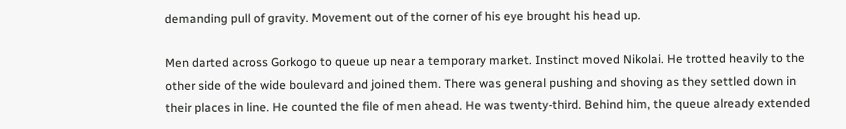demanding pull of gravity. Movement out of the corner of his eye brought his head up.

Men darted across Gorkogo to queue up near a temporary market. Instinct moved Nikolai. He trotted heavily to the other side of the wide boulevard and joined them. There was general pushing and shoving as they settled down in their places in line. He counted the file of men ahead. He was twenty-third. Behind him, the queue already extended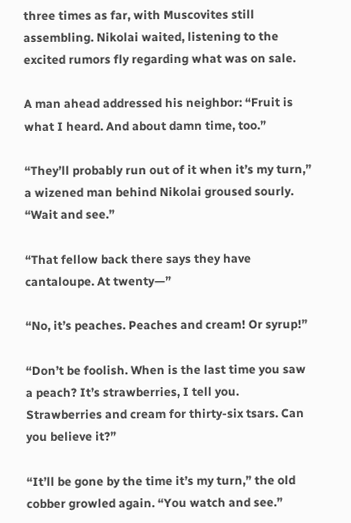three times as far, with Muscovites still assembling. Nikolai waited, listening to the excited rumors fly regarding what was on sale.

A man ahead addressed his neighbor: “Fruit is what I heard. And about damn time, too.”

“They’ll probably run out of it when it’s my turn,” a wizened man behind Nikolai groused sourly. “Wait and see.”

“That fellow back there says they have cantaloupe. At twenty—”

“No, it’s peaches. Peaches and cream! Or syrup!”

“Don’t be foolish. When is the last time you saw a peach? It’s strawberries, I tell you. Strawberries and cream for thirty-six tsars. Can you believe it?”

“It’ll be gone by the time it’s my turn,” the old cobber growled again. “You watch and see.”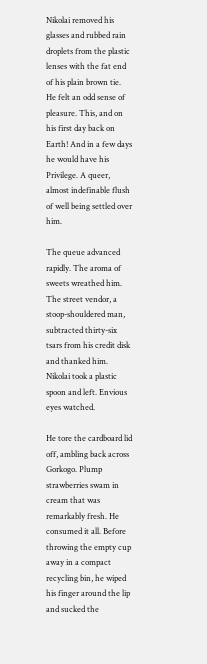Nikolai removed his glasses and rubbed rain droplets from the plastic lenses with the fat end of his plain brown tie. He felt an odd sense of pleasure. This, and on his first day back on Earth! And in a few days he would have his Privilege. A queer, almost indefinable flush of well being settled over him.

The queue advanced rapidly. The aroma of sweets wreathed him. The street vendor, a stoop-shouldered man, subtracted thirty-six tsars from his credit disk and thanked him. Nikolai took a plastic spoon and left. Envious eyes watched.

He tore the cardboard lid off, ambling back across Gorkogo. Plump strawberries swam in cream that was remarkably fresh. He consumed it all. Before throwing the empty cup away in a compact recycling bin, he wiped his finger around the lip and sucked the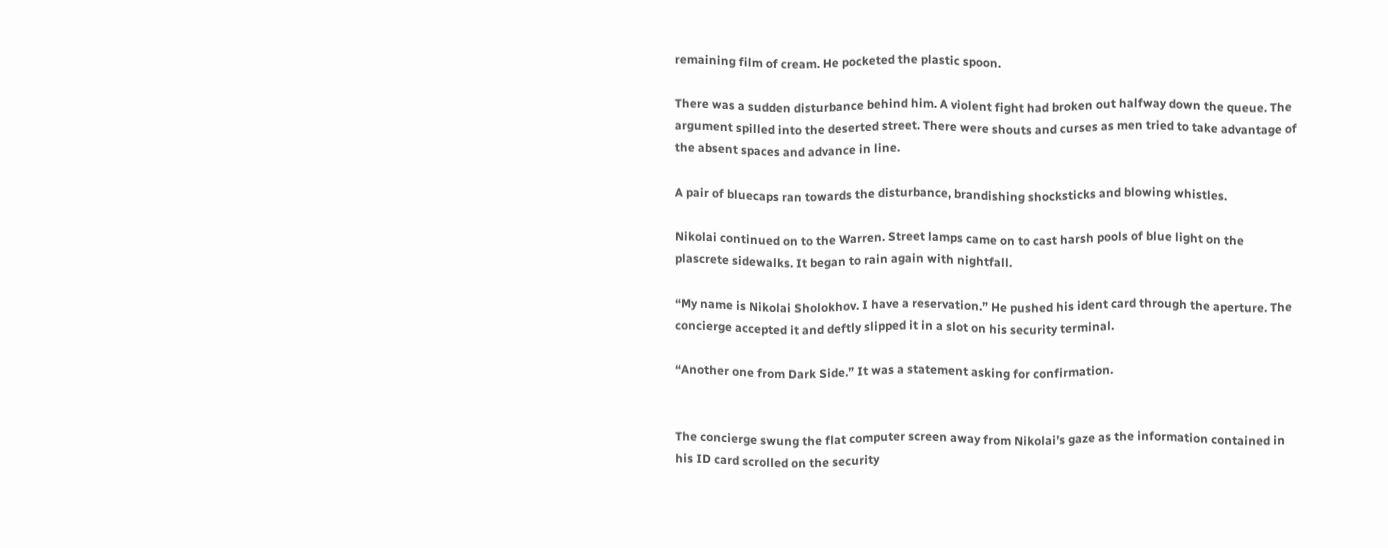remaining film of cream. He pocketed the plastic spoon.

There was a sudden disturbance behind him. A violent fight had broken out halfway down the queue. The argument spilled into the deserted street. There were shouts and curses as men tried to take advantage of the absent spaces and advance in line.

A pair of bluecaps ran towards the disturbance, brandishing shocksticks and blowing whistles.

Nikolai continued on to the Warren. Street lamps came on to cast harsh pools of blue light on the plascrete sidewalks. It began to rain again with nightfall.

“My name is Nikolai Sholokhov. I have a reservation.” He pushed his ident card through the aperture. The concierge accepted it and deftly slipped it in a slot on his security terminal.

“Another one from Dark Side.” It was a statement asking for confirmation.


The concierge swung the flat computer screen away from Nikolai’s gaze as the information contained in his ID card scrolled on the security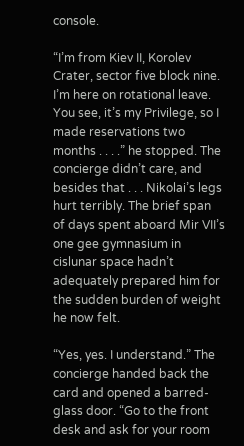console.

“I’m from Kiev II, Korolev Crater, sector five block nine. I’m here on rotational leave. You see, it’s my Privilege, so I made reservations two months . . . .” he stopped. The concierge didn’t care, and besides that . . . Nikolai’s legs hurt terribly. The brief span of days spent aboard Mir VII’s one gee gymnasium in cislunar space hadn’t adequately prepared him for the sudden burden of weight he now felt.

“Yes, yes. I understand.” The concierge handed back the card and opened a barred-glass door. “Go to the front desk and ask for your room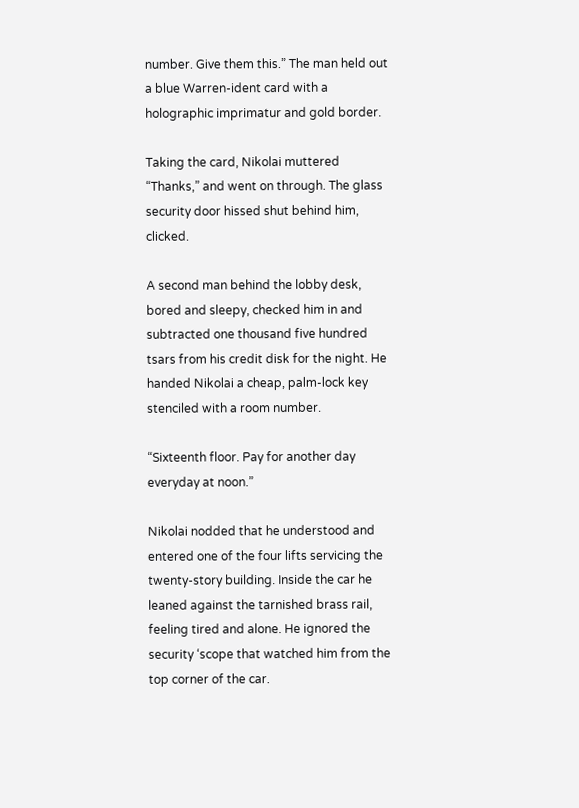number. Give them this.” The man held out a blue Warren-ident card with a holographic imprimatur and gold border.

Taking the card, Nikolai muttered “Thanks,” and went on through. The glass security door hissed shut behind him, clicked.

A second man behind the lobby desk, bored and sleepy, checked him in and subtracted one thousand five hundred tsars from his credit disk for the night. He handed Nikolai a cheap, palm-lock key stenciled with a room number.

“Sixteenth floor. Pay for another day everyday at noon.”

Nikolai nodded that he understood and entered one of the four lifts servicing the twenty-story building. Inside the car he leaned against the tarnished brass rail, feeling tired and alone. He ignored the security ‘scope that watched him from the top corner of the car.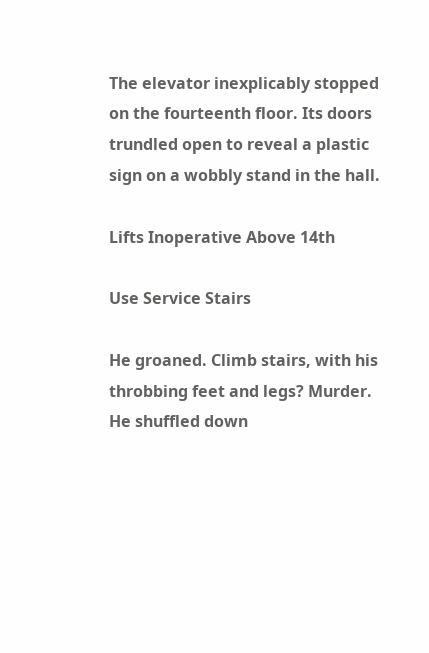The elevator inexplicably stopped on the fourteenth floor. Its doors trundled open to reveal a plastic sign on a wobbly stand in the hall.

Lifts Inoperative Above 14th

Use Service Stairs

He groaned. Climb stairs, with his throbbing feet and legs? Murder. He shuffled down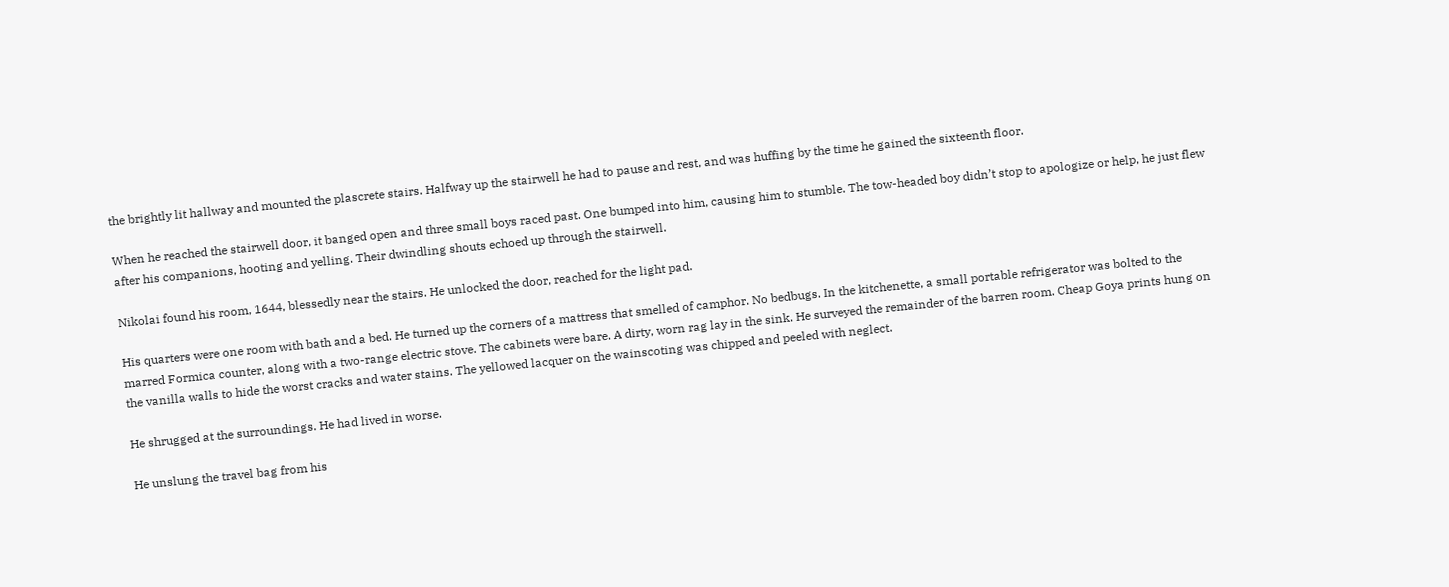the brightly lit hallway and mounted the plascrete stairs. Halfway up the stairwell he had to pause and rest, and was huffing by the time he gained the sixteenth floor.

When he reached the stairwell door, it banged open and three small boys raced past. One bumped into him, causing him to stumble. The tow-headed boy didn’t stop to apologize or help, he just flew after his companions, hooting and yelling. Their dwindling shouts echoed up through the stairwell.

Nikolai found his room, 1644, blessedly near the stairs. He unlocked the door, reached for the light pad.

His quarters were one room with bath and a bed. He turned up the corners of a mattress that smelled of camphor. No bedbugs. In the kitchenette, a small portable refrigerator was bolted to the marred Formica counter, along with a two-range electric stove. The cabinets were bare. A dirty, worn rag lay in the sink. He surveyed the remainder of the barren room. Cheap Goya prints hung on the vanilla walls to hide the worst cracks and water stains. The yellowed lacquer on the wainscoting was chipped and peeled with neglect.

He shrugged at the surroundings. He had lived in worse.

He unslung the travel bag from his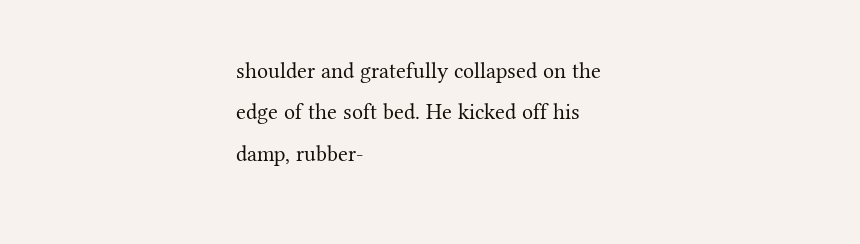shoulder and gratefully collapsed on the edge of the soft bed. He kicked off his damp, rubber-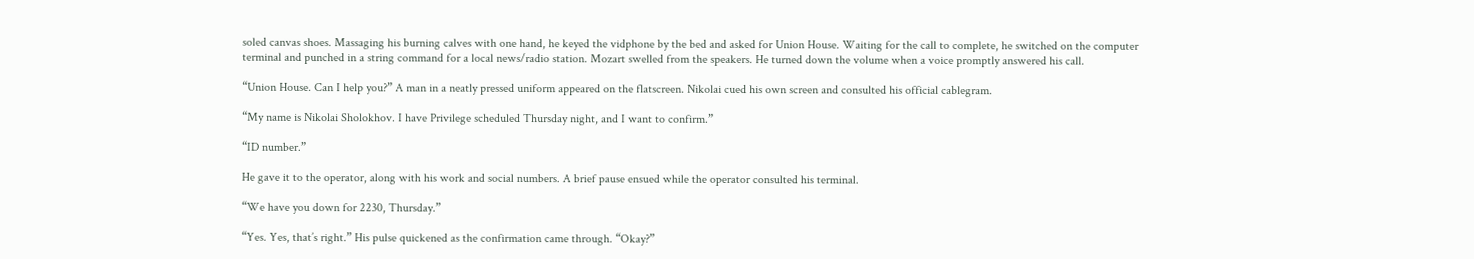soled canvas shoes. Massaging his burning calves with one hand, he keyed the vidphone by the bed and asked for Union House. Waiting for the call to complete, he switched on the computer terminal and punched in a string command for a local news/radio station. Mozart swelled from the speakers. He turned down the volume when a voice promptly answered his call.

“Union House. Can I help you?” A man in a neatly pressed uniform appeared on the flatscreen. Nikolai cued his own screen and consulted his official cablegram.

“My name is Nikolai Sholokhov. I have Privilege scheduled Thursday night, and I want to confirm.”

“ID number.”

He gave it to the operator, along with his work and social numbers. A brief pause ensued while the operator consulted his terminal.

“We have you down for 2230, Thursday.”

“Yes. Yes, that’s right.” His pulse quickened as the confirmation came through. “Okay?”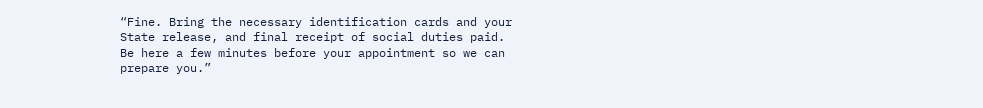“Fine. Bring the necessary identification cards and your State release, and final receipt of social duties paid. Be here a few minutes before your appointment so we can prepare you.”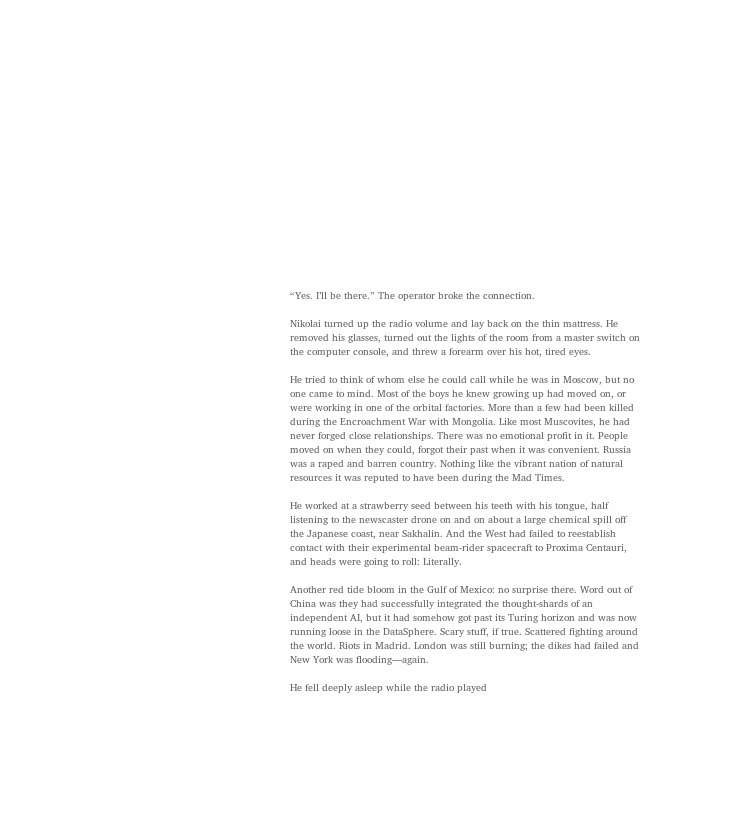“Yes. I’ll be there.” The operator broke the connection.

Nikolai turned up the radio volume and lay back on the thin mattress. He removed his glasses, turned out the lights of the room from a master switch on the computer console, and threw a forearm over his hot, tired eyes.

He tried to think of whom else he could call while he was in Moscow, but no one came to mind. Most of the boys he knew growing up had moved on, or were working in one of the orbital factories. More than a few had been killed during the Encroachment War with Mongolia. Like most Muscovites, he had never forged close relationships. There was no emotional profit in it. People moved on when they could, forgot their past when it was convenient. Russia was a raped and barren country. Nothing like the vibrant nation of natural resources it was reputed to have been during the Mad Times.

He worked at a strawberry seed between his teeth with his tongue, half listening to the newscaster drone on and on about a large chemical spill off the Japanese coast, near Sakhalin. And the West had failed to reestablish contact with their experimental beam-rider spacecraft to Proxima Centauri, and heads were going to roll: Literally.

Another red tide bloom in the Gulf of Mexico: no surprise there. Word out of China was they had successfully integrated the thought-shards of an independent AI, but it had somehow got past its Turing horizon and was now running loose in the DataSphere. Scary stuff, if true. Scattered fighting around the world. Riots in Madrid. London was still burning; the dikes had failed and New York was flooding—again.

He fell deeply asleep while the radio played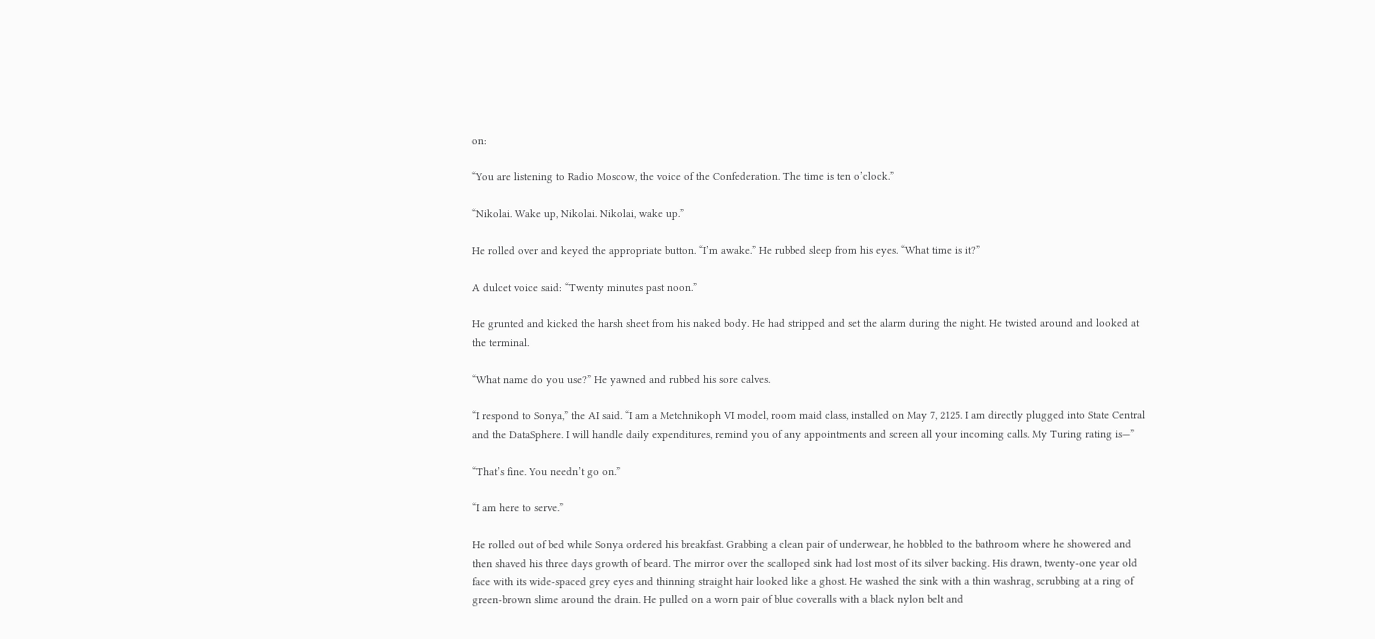on:

“You are listening to Radio Moscow, the voice of the Confederation. The time is ten o’clock.”

“Nikolai. Wake up, Nikolai. Nikolai, wake up.”

He rolled over and keyed the appropriate button. “I’m awake.” He rubbed sleep from his eyes. “What time is it?”

A dulcet voice said: “Twenty minutes past noon.”

He grunted and kicked the harsh sheet from his naked body. He had stripped and set the alarm during the night. He twisted around and looked at the terminal.

“What name do you use?” He yawned and rubbed his sore calves.

“I respond to Sonya,” the AI said. “I am a Metchnikoph VI model, room maid class, installed on May 7, 2125. I am directly plugged into State Central and the DataSphere. I will handle daily expenditures, remind you of any appointments and screen all your incoming calls. My Turing rating is—”

“That’s fine. You needn’t go on.”

“I am here to serve.”

He rolled out of bed while Sonya ordered his breakfast. Grabbing a clean pair of underwear, he hobbled to the bathroom where he showered and then shaved his three days growth of beard. The mirror over the scalloped sink had lost most of its silver backing. His drawn, twenty-one year old face with its wide-spaced grey eyes and thinning straight hair looked like a ghost. He washed the sink with a thin washrag, scrubbing at a ring of green-brown slime around the drain. He pulled on a worn pair of blue coveralls with a black nylon belt and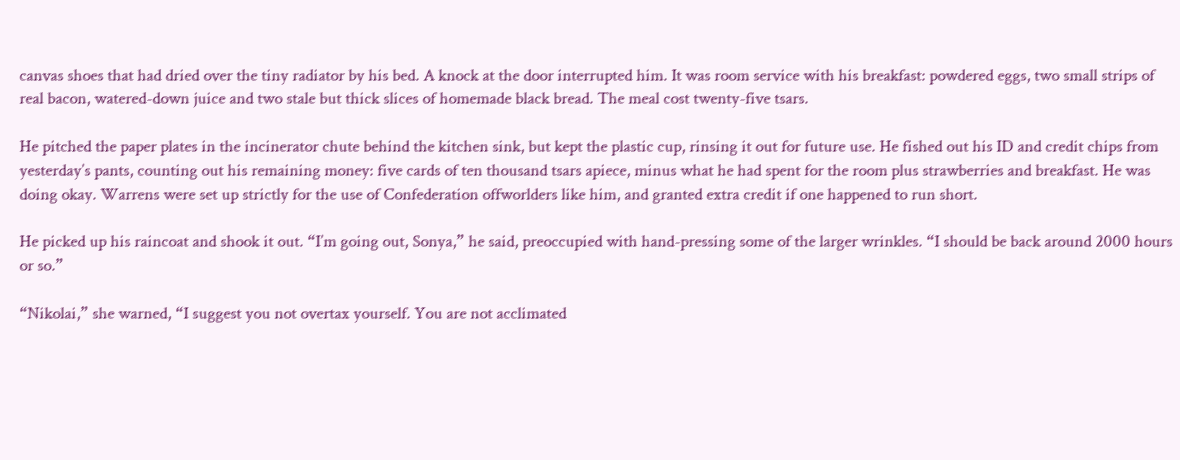canvas shoes that had dried over the tiny radiator by his bed. A knock at the door interrupted him. It was room service with his breakfast: powdered eggs, two small strips of real bacon, watered-down juice and two stale but thick slices of homemade black bread. The meal cost twenty-five tsars.

He pitched the paper plates in the incinerator chute behind the kitchen sink, but kept the plastic cup, rinsing it out for future use. He fished out his ID and credit chips from yesterday’s pants, counting out his remaining money: five cards of ten thousand tsars apiece, minus what he had spent for the room plus strawberries and breakfast. He was doing okay. Warrens were set up strictly for the use of Confederation offworlders like him, and granted extra credit if one happened to run short.

He picked up his raincoat and shook it out. “I’m going out, Sonya,” he said, preoccupied with hand-pressing some of the larger wrinkles. “I should be back around 2000 hours or so.”

“Nikolai,” she warned, “I suggest you not overtax yourself. You are not acclimated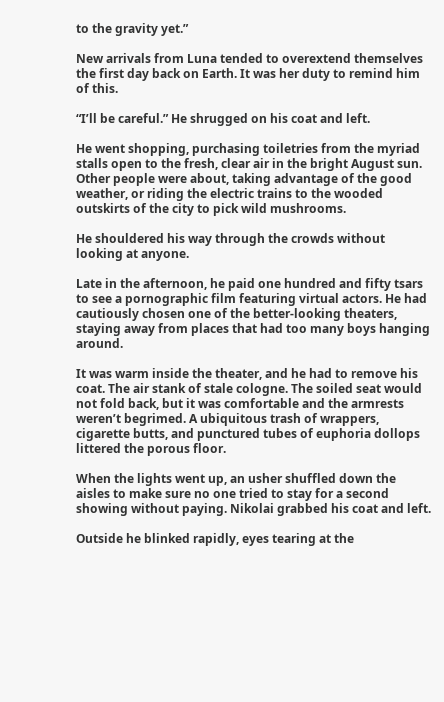to the gravity yet.”

New arrivals from Luna tended to overextend themselves the first day back on Earth. It was her duty to remind him of this.

“I’ll be careful.” He shrugged on his coat and left.

He went shopping, purchasing toiletries from the myriad stalls open to the fresh, clear air in the bright August sun. Other people were about, taking advantage of the good weather, or riding the electric trains to the wooded outskirts of the city to pick wild mushrooms.

He shouldered his way through the crowds without looking at anyone.

Late in the afternoon, he paid one hundred and fifty tsars to see a pornographic film featuring virtual actors. He had cautiously chosen one of the better-looking theaters, staying away from places that had too many boys hanging around.

It was warm inside the theater, and he had to remove his coat. The air stank of stale cologne. The soiled seat would not fold back, but it was comfortable and the armrests weren’t begrimed. A ubiquitous trash of wrappers, cigarette butts, and punctured tubes of euphoria dollops littered the porous floor.

When the lights went up, an usher shuffled down the aisles to make sure no one tried to stay for a second showing without paying. Nikolai grabbed his coat and left.

Outside he blinked rapidly, eyes tearing at the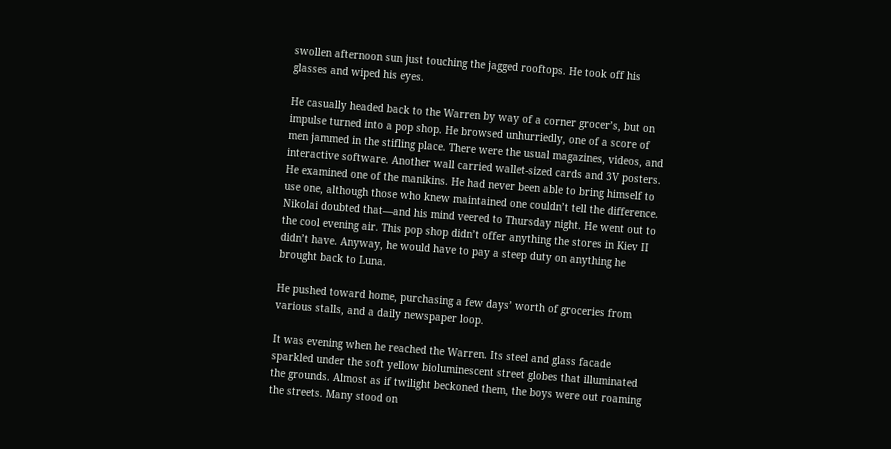swollen afternoon sun just touching the jagged rooftops. He took off his glasses and wiped his eyes.

He casually headed back to the Warren by way of a corner grocer’s, but on impulse turned into a pop shop. He browsed unhurriedly, one of a score of men jammed in the stifling place. There were the usual magazines, videos, and interactive software. Another wall carried wallet-sized cards and 3V posters. He examined one of the manikins. He had never been able to bring himself to use one, although those who knew maintained one couldn’t tell the difference. Nikolai doubted that—and his mind veered to Thursday night. He went out to the cool evening air. This pop shop didn’t offer anything the stores in Kiev II didn’t have. Anyway, he would have to pay a steep duty on anything he brought back to Luna.

He pushed toward home, purchasing a few days’ worth of groceries from various stalls, and a daily newspaper loop.

It was evening when he reached the Warren. Its steel and glass facade sparkled under the soft yellow bioluminescent street globes that illuminated the grounds. Almost as if twilight beckoned them, the boys were out roaming the streets. Many stood on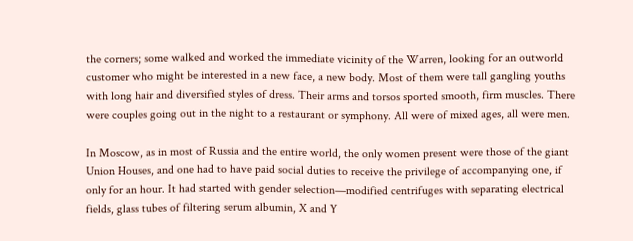the corners; some walked and worked the immediate vicinity of the Warren, looking for an outworld customer who might be interested in a new face, a new body. Most of them were tall gangling youths with long hair and diversified styles of dress. Their arms and torsos sported smooth, firm muscles. There were couples going out in the night to a restaurant or symphony. All were of mixed ages, all were men.

In Moscow, as in most of Russia and the entire world, the only women present were those of the giant Union Houses, and one had to have paid social duties to receive the privilege of accompanying one, if only for an hour. It had started with gender selection—modified centrifuges with separating electrical fields, glass tubes of filtering serum albumin, X and Y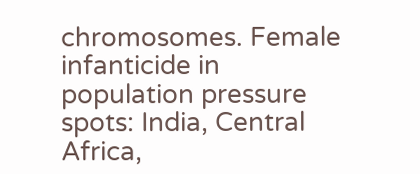chromosomes. Female infanticide in population pressure spots: India, Central Africa,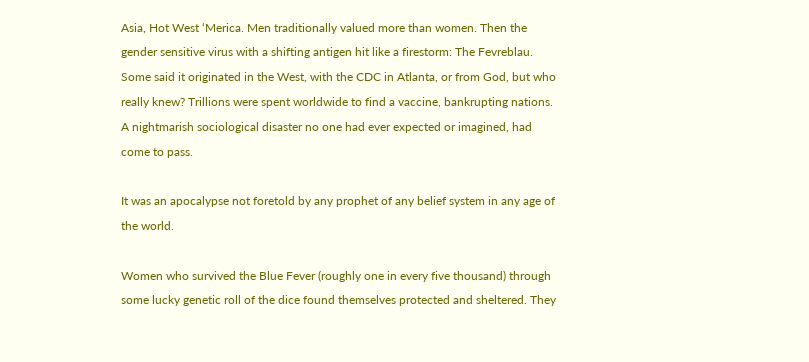Asia, Hot West ‘Merica. Men traditionally valued more than women. Then the gender sensitive virus with a shifting antigen hit like a firestorm: The Fevreblau. Some said it originated in the West, with the CDC in Atlanta, or from God, but who really knew? Trillions were spent worldwide to find a vaccine, bankrupting nations. A nightmarish sociological disaster no one had ever expected or imagined, had come to pass.

It was an apocalypse not foretold by any prophet of any belief system in any age of the world.

Women who survived the Blue Fever (roughly one in every five thousand) through some lucky genetic roll of the dice found themselves protected and sheltered. They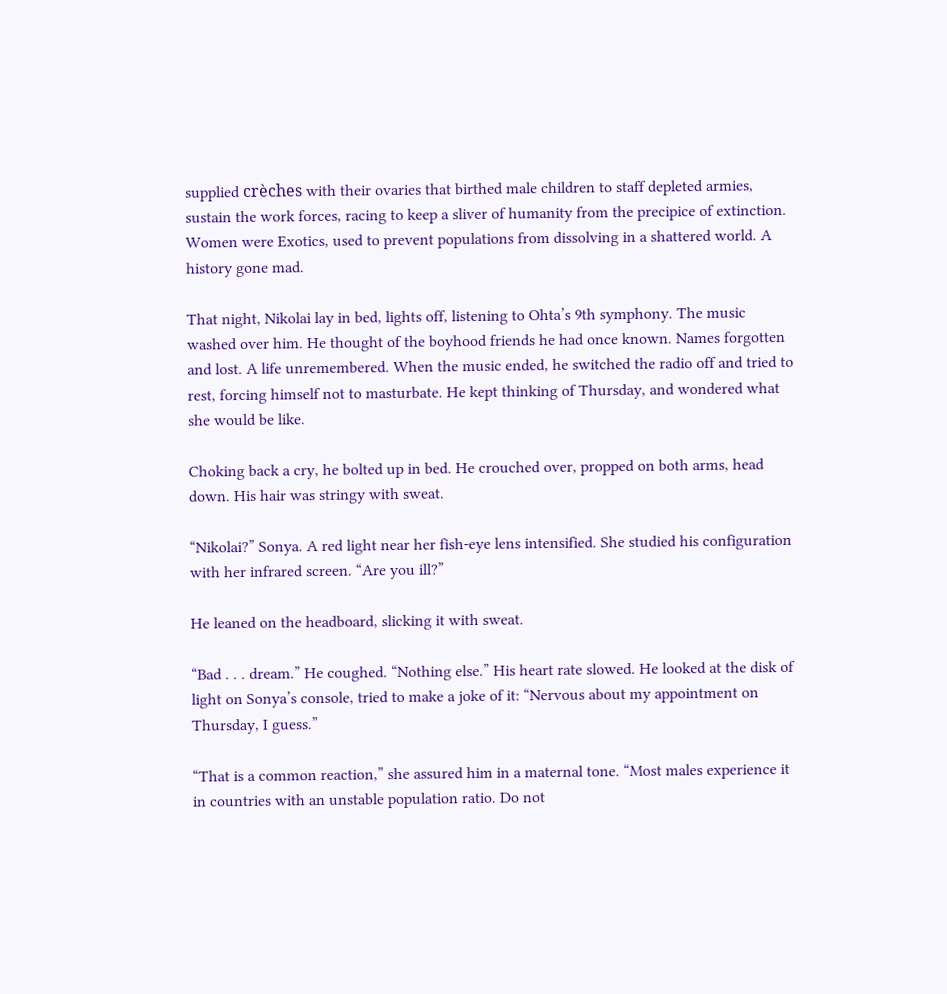supplied crèches with their ovaries that birthed male children to staff depleted armies, sustain the work forces, racing to keep a sliver of humanity from the precipice of extinction. Women were Exotics, used to prevent populations from dissolving in a shattered world. A history gone mad.

That night, Nikolai lay in bed, lights off, listening to Ohta’s 9th symphony. The music washed over him. He thought of the boyhood friends he had once known. Names forgotten and lost. A life unremembered. When the music ended, he switched the radio off and tried to rest, forcing himself not to masturbate. He kept thinking of Thursday, and wondered what she would be like.

Choking back a cry, he bolted up in bed. He crouched over, propped on both arms, head down. His hair was stringy with sweat.

“Nikolai?” Sonya. A red light near her fish-eye lens intensified. She studied his configuration with her infrared screen. “Are you ill?”

He leaned on the headboard, slicking it with sweat.

“Bad . . . dream.” He coughed. “Nothing else.” His heart rate slowed. He looked at the disk of light on Sonya’s console, tried to make a joke of it: “Nervous about my appointment on Thursday, I guess.”

“That is a common reaction,” she assured him in a maternal tone. “Most males experience it in countries with an unstable population ratio. Do not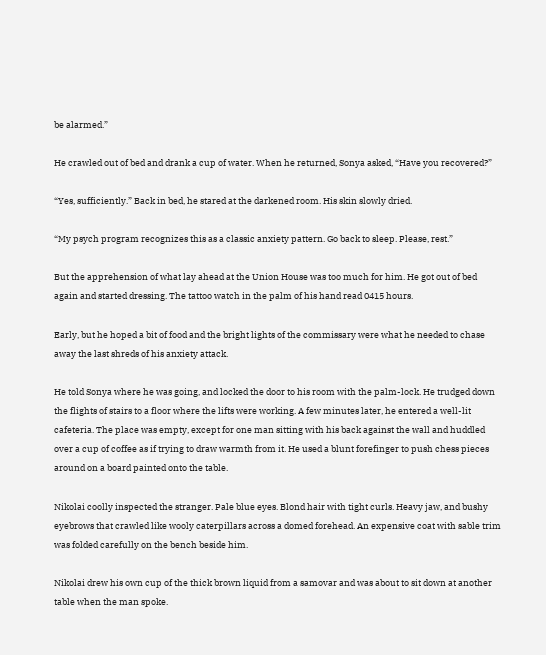be alarmed.”

He crawled out of bed and drank a cup of water. When he returned, Sonya asked, “Have you recovered?”

“Yes, sufficiently.” Back in bed, he stared at the darkened room. His skin slowly dried.

“My psych program recognizes this as a classic anxiety pattern. Go back to sleep. Please, rest.”

But the apprehension of what lay ahead at the Union House was too much for him. He got out of bed again and started dressing. The tattoo watch in the palm of his hand read 0415 hours.

Early, but he hoped a bit of food and the bright lights of the commissary were what he needed to chase away the last shreds of his anxiety attack.

He told Sonya where he was going, and locked the door to his room with the palm-lock. He trudged down the flights of stairs to a floor where the lifts were working. A few minutes later, he entered a well-lit cafeteria. The place was empty, except for one man sitting with his back against the wall and huddled over a cup of coffee as if trying to draw warmth from it. He used a blunt forefinger to push chess pieces around on a board painted onto the table.

Nikolai coolly inspected the stranger. Pale blue eyes. Blond hair with tight curls. Heavy jaw, and bushy eyebrows that crawled like wooly caterpillars across a domed forehead. An expensive coat with sable trim was folded carefully on the bench beside him.

Nikolai drew his own cup of the thick brown liquid from a samovar and was about to sit down at another table when the man spoke.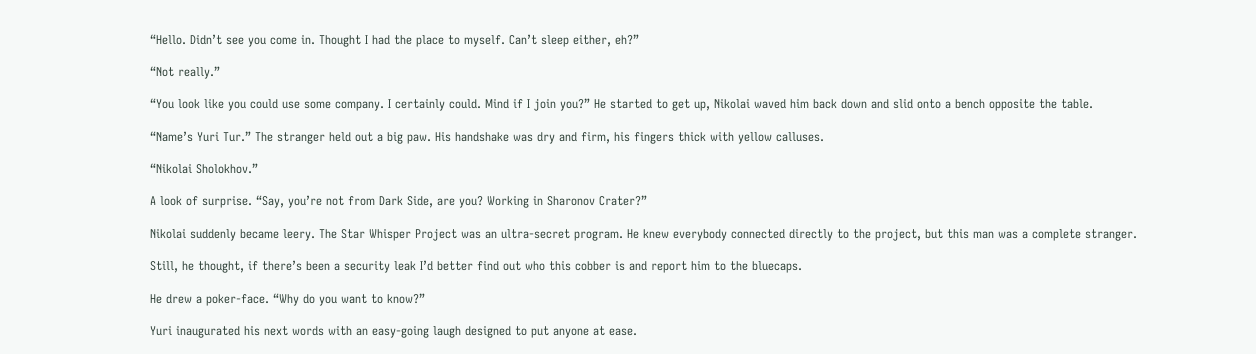“Hello. Didn’t see you come in. Thought I had the place to myself. Can’t sleep either, eh?”

“Not really.”

“You look like you could use some company. I certainly could. Mind if I join you?” He started to get up, Nikolai waved him back down and slid onto a bench opposite the table.

“Name’s Yuri Tur.” The stranger held out a big paw. His handshake was dry and firm, his fingers thick with yellow calluses.

“Nikolai Sholokhov.”

A look of surprise. “Say, you’re not from Dark Side, are you? Working in Sharonov Crater?”

Nikolai suddenly became leery. The Star Whisper Project was an ultra-secret program. He knew everybody connected directly to the project, but this man was a complete stranger.

Still, he thought, if there’s been a security leak I’d better find out who this cobber is and report him to the bluecaps.

He drew a poker-face. “Why do you want to know?”

Yuri inaugurated his next words with an easy-going laugh designed to put anyone at ease.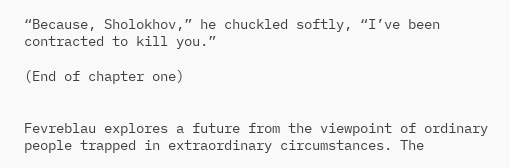“Because, Sholokhov,” he chuckled softly, “I’ve been contracted to kill you.”

(End of chapter one)


Fevreblau explores a future from the viewpoint of ordinary people trapped in extraordinary circumstances. The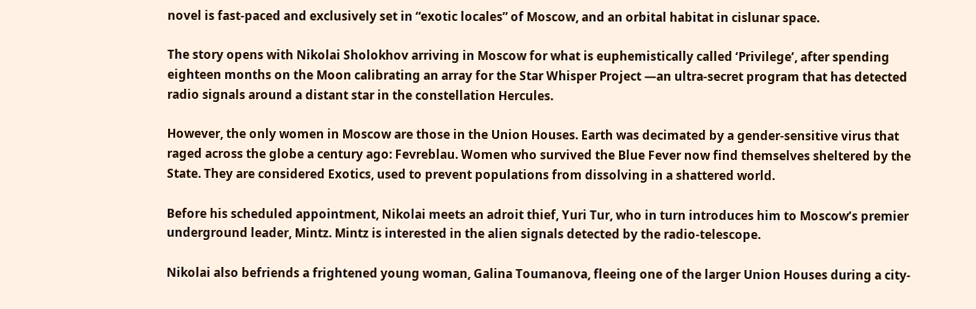novel is fast-paced and exclusively set in “exotic locales” of Moscow, and an orbital habitat in cislunar space.

The story opens with Nikolai Sholokhov arriving in Moscow for what is euphemistically called ‘Privilege’, after spending eighteen months on the Moon calibrating an array for the Star Whisper Project —an ultra-secret program that has detected radio signals around a distant star in the constellation Hercules.

However, the only women in Moscow are those in the Union Houses. Earth was decimated by a gender-sensitive virus that raged across the globe a century ago: Fevreblau. Women who survived the Blue Fever now find themselves sheltered by the State. They are considered Exotics, used to prevent populations from dissolving in a shattered world.

Before his scheduled appointment, Nikolai meets an adroit thief, Yuri Tur, who in turn introduces him to Moscow’s premier underground leader, Mintz. Mintz is interested in the alien signals detected by the radio-telescope.

Nikolai also befriends a frightened young woman, Galina Toumanova, fleeing one of the larger Union Houses during a city-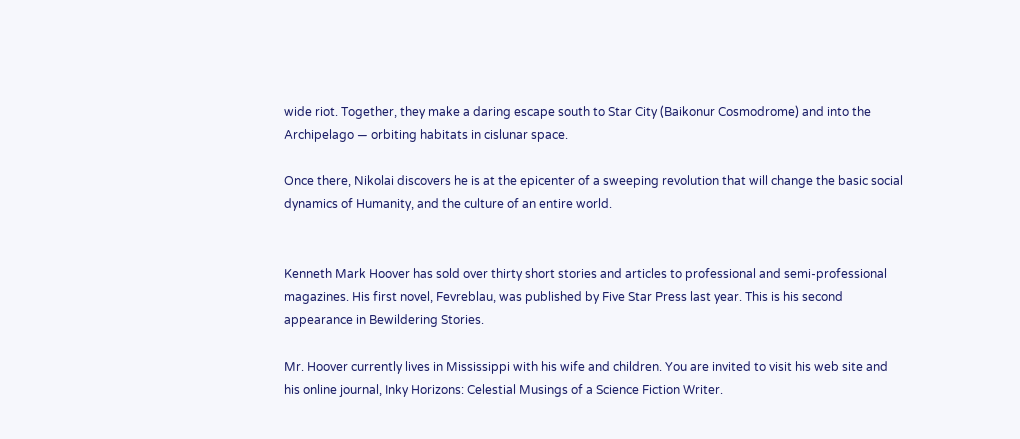wide riot. Together, they make a daring escape south to Star City (Baikonur Cosmodrome) and into the Archipelago — orbiting habitats in cislunar space.

Once there, Nikolai discovers he is at the epicenter of a sweeping revolution that will change the basic social dynamics of Humanity, and the culture of an entire world.


Kenneth Mark Hoover has sold over thirty short stories and articles to professional and semi-professional magazines. His first novel, Fevreblau, was published by Five Star Press last year. This is his second appearance in Bewildering Stories.

Mr. Hoover currently lives in Mississippi with his wife and children. You are invited to visit his web site and his online journal, Inky Horizons: Celestial Musings of a Science Fiction Writer.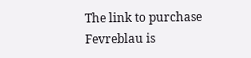The link to purchase Fevreblau is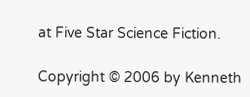at Five Star Science Fiction.

Copyright © 2006 by Kenneth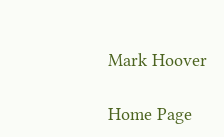Mark Hoover

Home Page